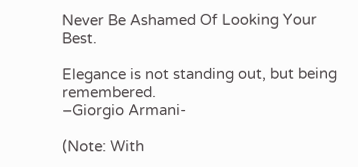Never Be Ashamed Of Looking Your Best.

Elegance is not standing out, but being remembered.
–Giorgio Armani-

(Note: With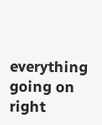everything going on right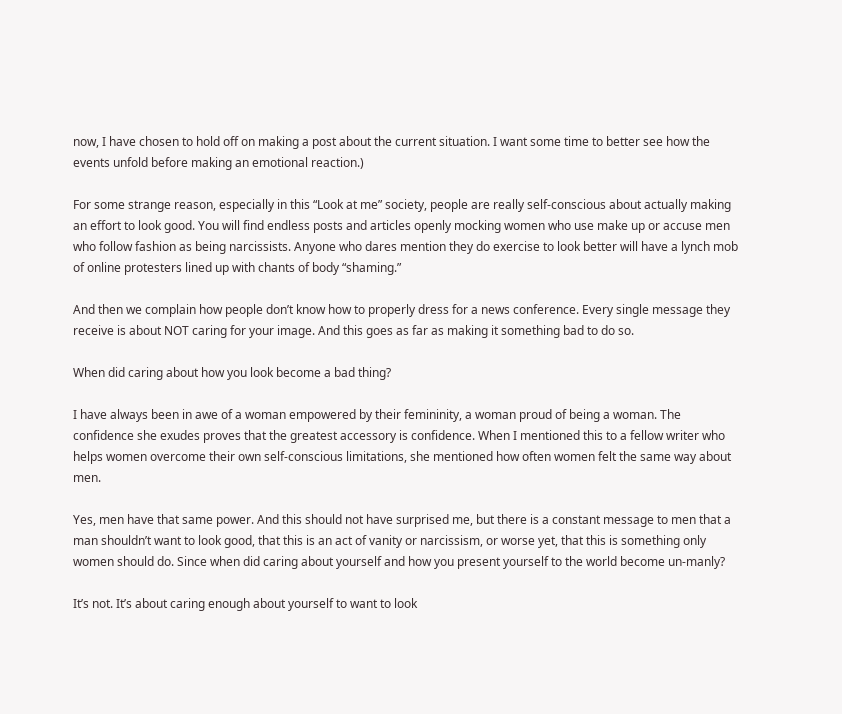now, I have chosen to hold off on making a post about the current situation. I want some time to better see how the events unfold before making an emotional reaction.)

For some strange reason, especially in this “Look at me” society, people are really self-conscious about actually making an effort to look good. You will find endless posts and articles openly mocking women who use make up or accuse men who follow fashion as being narcissists. Anyone who dares mention they do exercise to look better will have a lynch mob of online protesters lined up with chants of body “shaming.”

And then we complain how people don’t know how to properly dress for a news conference. Every single message they receive is about NOT caring for your image. And this goes as far as making it something bad to do so.

When did caring about how you look become a bad thing?

I have always been in awe of a woman empowered by their femininity, a woman proud of being a woman. The confidence she exudes proves that the greatest accessory is confidence. When I mentioned this to a fellow writer who helps women overcome their own self-conscious limitations, she mentioned how often women felt the same way about men.

Yes, men have that same power. And this should not have surprised me, but there is a constant message to men that a man shouldn’t want to look good, that this is an act of vanity or narcissism, or worse yet, that this is something only women should do. Since when did caring about yourself and how you present yourself to the world become un-manly?

It’s not. It’s about caring enough about yourself to want to look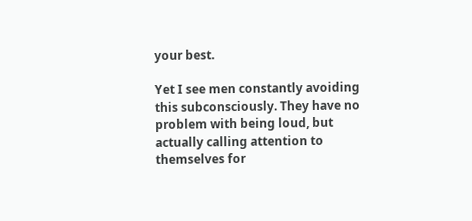your best.

Yet I see men constantly avoiding this subconsciously. They have no problem with being loud, but actually calling attention to themselves for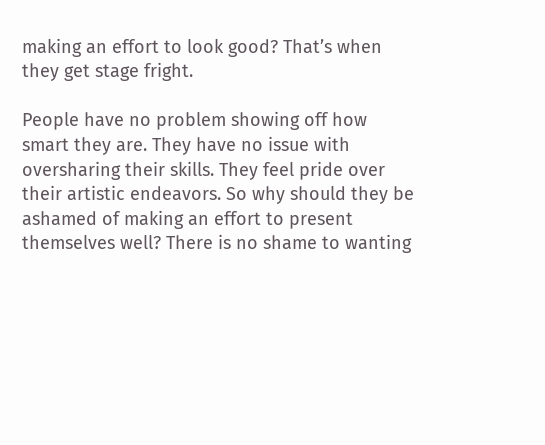making an effort to look good? That’s when they get stage fright.

People have no problem showing off how smart they are. They have no issue with oversharing their skills. They feel pride over their artistic endeavors. So why should they be ashamed of making an effort to present themselves well? There is no shame to wanting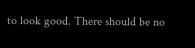to look good. There should be no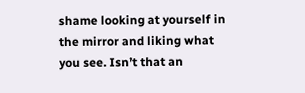shame looking at yourself in the mirror and liking what you see. Isn’t that an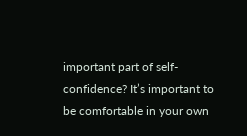important part of self-confidence? It’s important to be comfortable in your own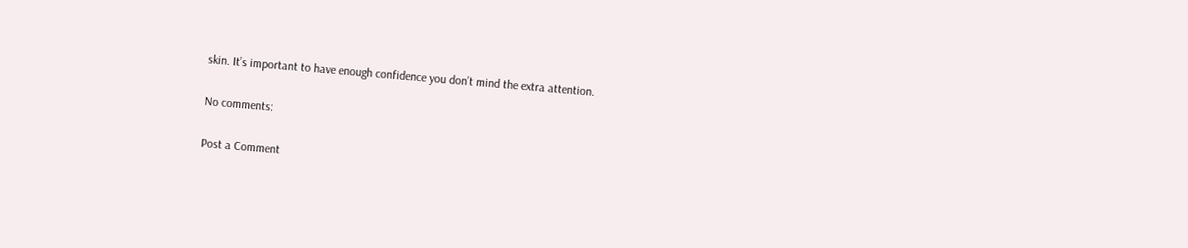skin. It’s important to have enough confidence you don’t mind the extra attention.

No comments:

Post a Comment